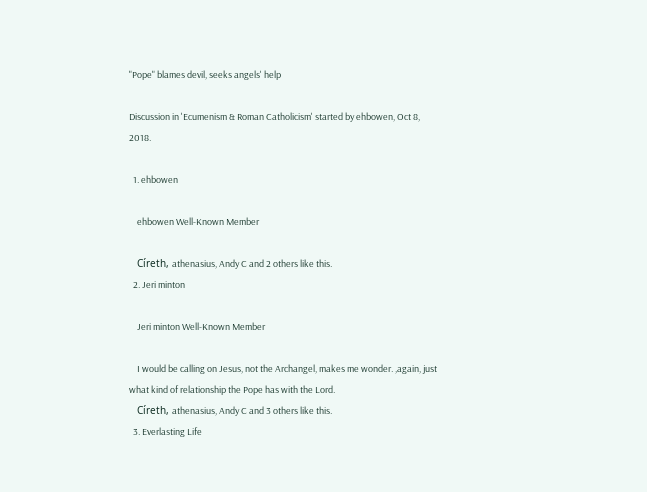"Pope" blames devil, seeks angels' help

Discussion in 'Ecumenism & Roman Catholicism' started by ehbowen, Oct 8, 2018.

  1. ehbowen

    ehbowen Well-Known Member

    Círeth, athenasius, Andy C and 2 others like this.
  2. Jeri minton

    Jeri minton Well-Known Member

    I would be calling on Jesus, not the Archangel, makes me wonder. ,again, just what kind of relationship the Pope has with the Lord.
    Círeth, athenasius, Andy C and 3 others like this.
  3. Everlasting Life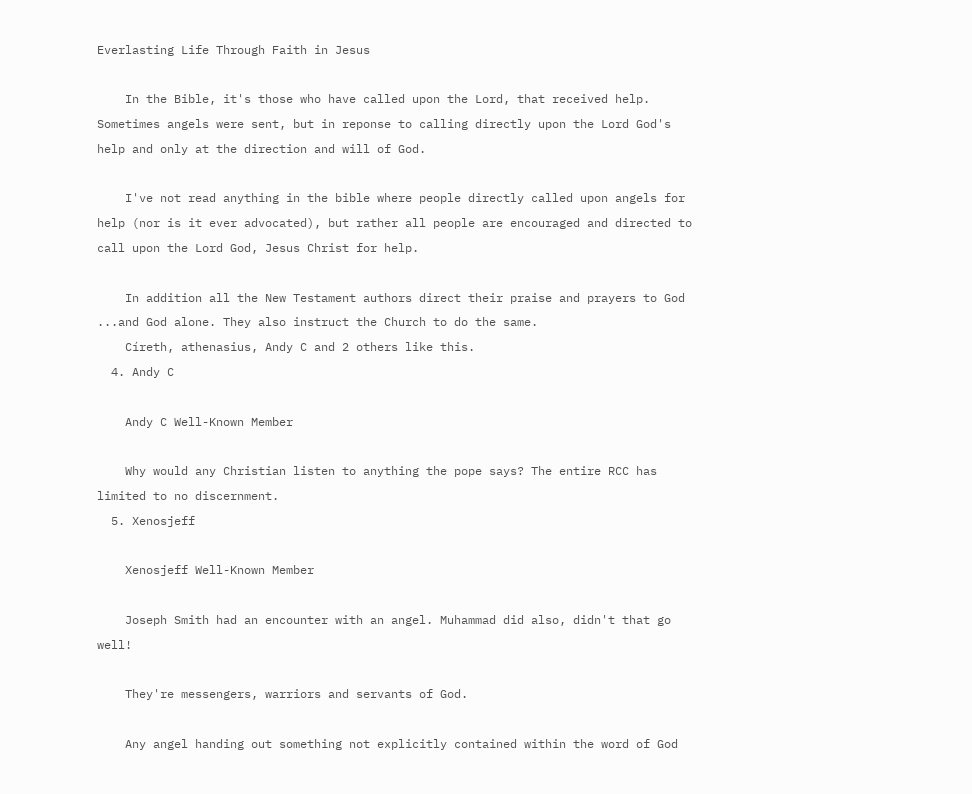Everlasting Life Through Faith in Jesus

    In the Bible, it's those who have called upon the Lord, that received help. Sometimes angels were sent, but in reponse to calling directly upon the Lord God's help and only at the direction and will of God.

    I've not read anything in the bible where people directly called upon angels for help (nor is it ever advocated), but rather all people are encouraged and directed to call upon the Lord God, Jesus Christ for help.

    In addition all the New Testament authors direct their praise and prayers to God ...and God alone. They also instruct the Church to do the same.
    Círeth, athenasius, Andy C and 2 others like this.
  4. Andy C

    Andy C Well-Known Member

    Why would any Christian listen to anything the pope says? The entire RCC has limited to no discernment.
  5. Xenosjeff

    Xenosjeff Well-Known Member

    Joseph Smith had an encounter with an angel. Muhammad did also, didn't that go well!

    They're messengers, warriors and servants of God.

    Any angel handing out something not explicitly contained within the word of God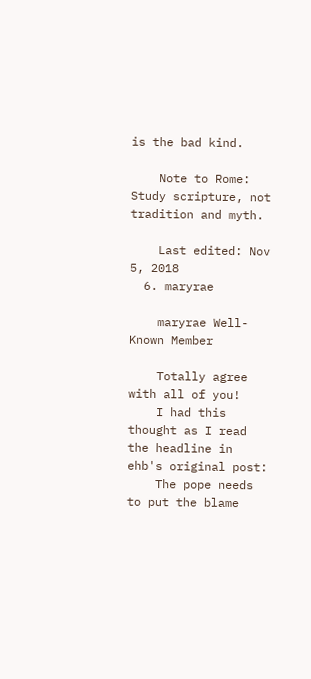is the bad kind.

    Note to Rome: Study scripture, not tradition and myth.

    Last edited: Nov 5, 2018
  6. maryrae

    maryrae Well-Known Member

    Totally agree with all of you!
    I had this thought as I read the headline in ehb's original post:
    The pope needs to put the blame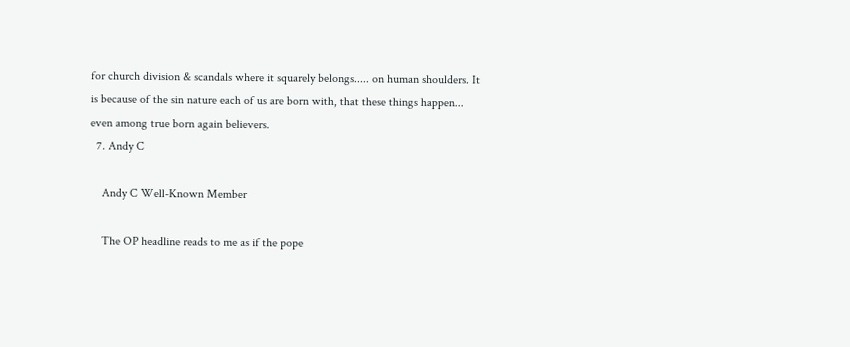for church division & scandals where it squarely belongs..... on human shoulders. It is because of the sin nature each of us are born with, that these things happen... even among true born again believers.
  7. Andy C

    Andy C Well-Known Member

    The OP headline reads to me as if the pope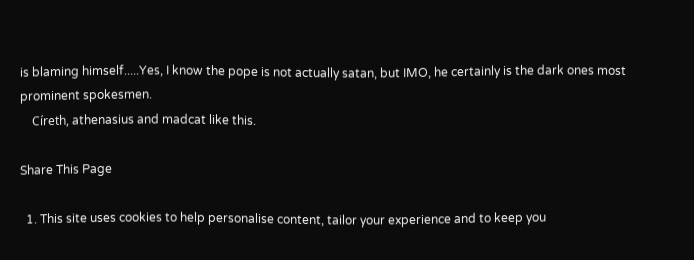is blaming himself.....Yes, I know the pope is not actually satan, but IMO, he certainly is the dark ones most prominent spokesmen.
    Círeth, athenasius and madcat like this.

Share This Page

  1. This site uses cookies to help personalise content, tailor your experience and to keep you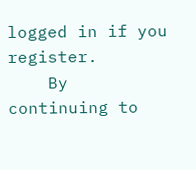logged in if you register.
    By continuing to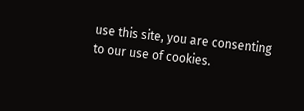use this site, you are consenting to our use of cookies.